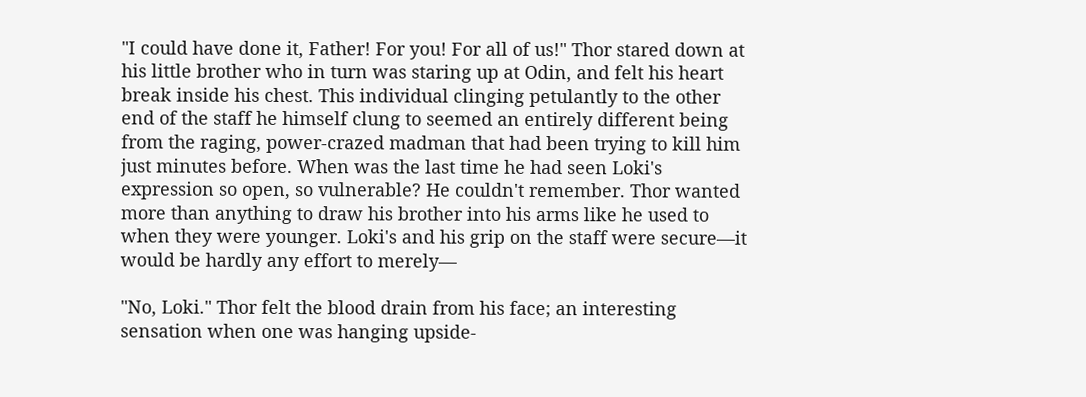"I could have done it, Father! For you! For all of us!" Thor stared down at his little brother who in turn was staring up at Odin, and felt his heart break inside his chest. This individual clinging petulantly to the other end of the staff he himself clung to seemed an entirely different being from the raging, power-crazed madman that had been trying to kill him just minutes before. When was the last time he had seen Loki's expression so open, so vulnerable? He couldn't remember. Thor wanted more than anything to draw his brother into his arms like he used to when they were younger. Loki's and his grip on the staff were secure—it would be hardly any effort to merely—

"No, Loki." Thor felt the blood drain from his face; an interesting sensation when one was hanging upside-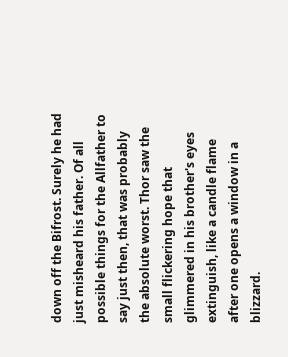down off the Bifrost. Surely he had just misheard his father. Of all possible things for the Allfather to say just then, that was probably the absolute worst. Thor saw the small flickering hope that glimmered in his brother's eyes extinguish, like a candle flame after one opens a window in a blizzard.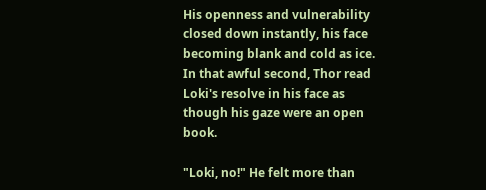His openness and vulnerability closed down instantly, his face becoming blank and cold as ice. In that awful second, Thor read Loki's resolve in his face as though his gaze were an open book.

"Loki, no!" He felt more than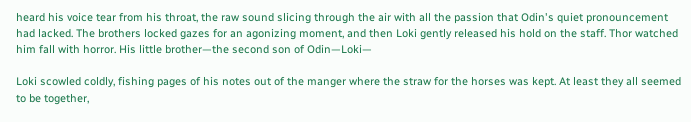heard his voice tear from his throat, the raw sound slicing through the air with all the passion that Odin's quiet pronouncement had lacked. The brothers locked gazes for an agonizing moment, and then Loki gently released his hold on the staff. Thor watched him fall with horror. His little brother—the second son of Odin—Loki—

Loki scowled coldly, fishing pages of his notes out of the manger where the straw for the horses was kept. At least they all seemed to be together,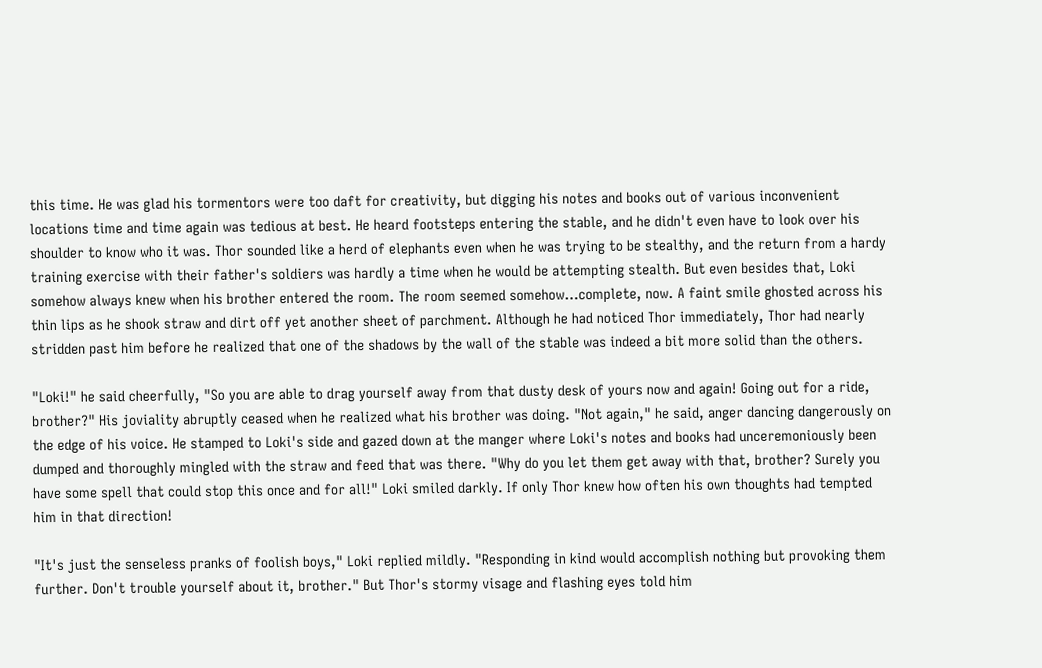this time. He was glad his tormentors were too daft for creativity, but digging his notes and books out of various inconvenient locations time and time again was tedious at best. He heard footsteps entering the stable, and he didn't even have to look over his shoulder to know who it was. Thor sounded like a herd of elephants even when he was trying to be stealthy, and the return from a hardy training exercise with their father's soldiers was hardly a time when he would be attempting stealth. But even besides that, Loki somehow always knew when his brother entered the room. The room seemed somehow…complete, now. A faint smile ghosted across his thin lips as he shook straw and dirt off yet another sheet of parchment. Although he had noticed Thor immediately, Thor had nearly stridden past him before he realized that one of the shadows by the wall of the stable was indeed a bit more solid than the others.

"Loki!" he said cheerfully, "So you are able to drag yourself away from that dusty desk of yours now and again! Going out for a ride, brother?" His joviality abruptly ceased when he realized what his brother was doing. "Not again," he said, anger dancing dangerously on the edge of his voice. He stamped to Loki's side and gazed down at the manger where Loki's notes and books had unceremoniously been dumped and thoroughly mingled with the straw and feed that was there. "Why do you let them get away with that, brother? Surely you have some spell that could stop this once and for all!" Loki smiled darkly. If only Thor knew how often his own thoughts had tempted him in that direction!

"It's just the senseless pranks of foolish boys," Loki replied mildly. "Responding in kind would accomplish nothing but provoking them further. Don't trouble yourself about it, brother." But Thor's stormy visage and flashing eyes told him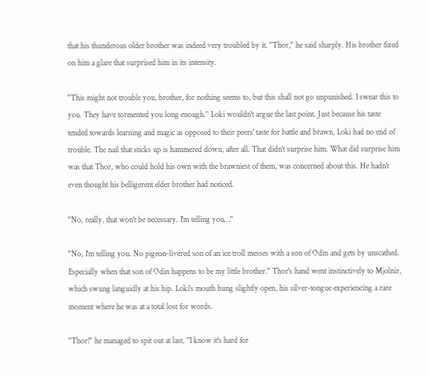that his thunderous older brother was indeed very troubled by it. "Thor," he said sharply. His brother fixed on him a glare that surprised him in its intensity.

"This might not trouble you, brother, for nothing seems to, but this shall not go unpunished. I swear this to you. They have tormented you long enough." Loki wouldn't argue the last point. Just because his taste tended towards learning and magic as opposed to their peers' taste for battle and brawn, Loki had no end of trouble. The nail that sticks up is hammered down, after all. That didn't surprise him. What did surprise him was that Thor, who could hold his own with the brawniest of them, was concerned about this. He hadn't even thought his belligerent elder brother had noticed.

"No, really, that won't be necessary. I'm telling you…"

"No, I'm telling you. No pigeon-livered son of an ice troll messes with a son of Odin and gets by unscathed. Especially when that son of Odin happens to be my little brother." Thor's hand went instinctively to Mjolnir, which swung languidly at his hip. Loki's mouth hung slightly open, his silver-tongue experiencing a rare moment where he was at a total lost for words.

"Thor!" he managed to spit out at last, "I know it's hard for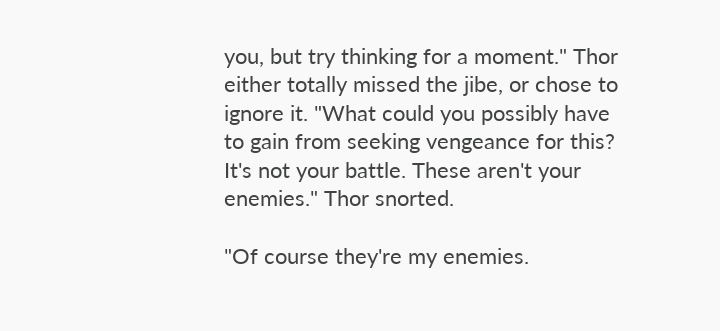you, but try thinking for a moment." Thor either totally missed the jibe, or chose to ignore it. "What could you possibly have to gain from seeking vengeance for this? It's not your battle. These aren't your enemies." Thor snorted.

"Of course they're my enemies.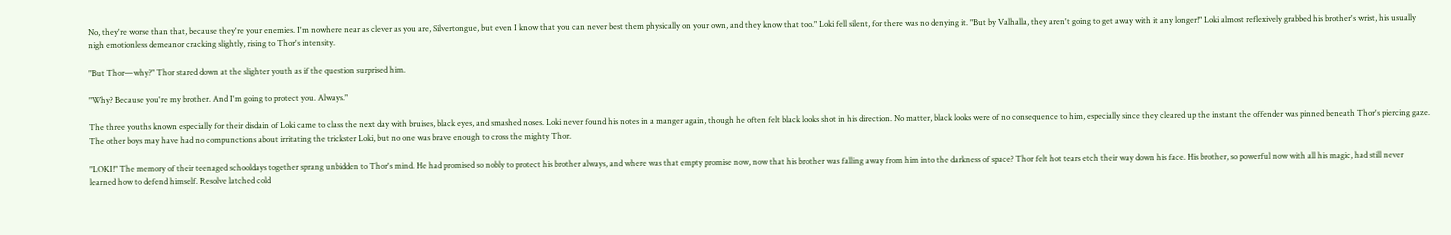No, they're worse than that, because they're your enemies. I'm nowhere near as clever as you are, Silvertongue, but even I know that you can never best them physically on your own, and they know that too." Loki fell silent, for there was no denying it. "But by Valhalla, they aren't going to get away with it any longer!" Loki almost reflexively grabbed his brother's wrist, his usually nigh emotionless demeanor cracking slightly, rising to Thor's intensity.

"But Thor—why?" Thor stared down at the slighter youth as if the question surprised him.

"Why? Because you're my brother. And I'm going to protect you. Always."

The three youths known especially for their disdain of Loki came to class the next day with bruises, black eyes, and smashed noses. Loki never found his notes in a manger again, though he often felt black looks shot in his direction. No matter, black looks were of no consequence to him, especially since they cleared up the instant the offender was pinned beneath Thor's piercing gaze. The other boys may have had no compunctions about irritating the trickster Loki, but no one was brave enough to cross the mighty Thor.

"LOKI!" The memory of their teenaged schooldays together sprang unbidden to Thor's mind. He had promised so nobly to protect his brother always, and where was that empty promise now, now that his brother was falling away from him into the darkness of space? Thor felt hot tears etch their way down his face. His brother, so powerful now with all his magic, had still never learned how to defend himself. Resolve latched cold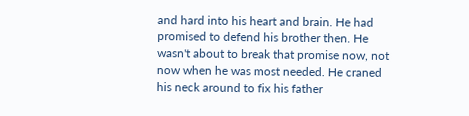and hard into his heart and brain. He had promised to defend his brother then. He wasn't about to break that promise now, not now when he was most needed. He craned his neck around to fix his father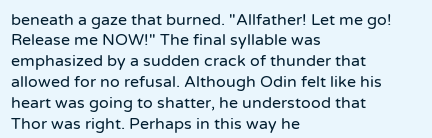beneath a gaze that burned. "Allfather! Let me go! Release me NOW!" The final syllable was emphasized by a sudden crack of thunder that allowed for no refusal. Although Odin felt like his heart was going to shatter, he understood that Thor was right. Perhaps in this way he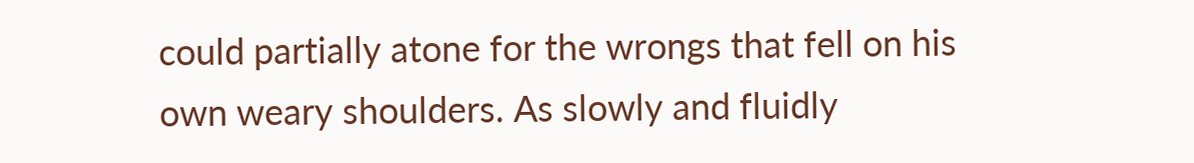could partially atone for the wrongs that fell on his own weary shoulders. As slowly and fluidly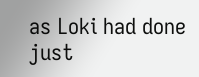as Loki had done just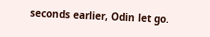seconds earlier, Odin let go.